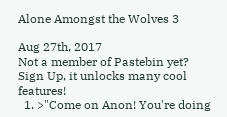Alone Amongst the Wolves 3

Aug 27th, 2017
Not a member of Pastebin yet? Sign Up, it unlocks many cool features!
  1. >"Come on Anon! You're doing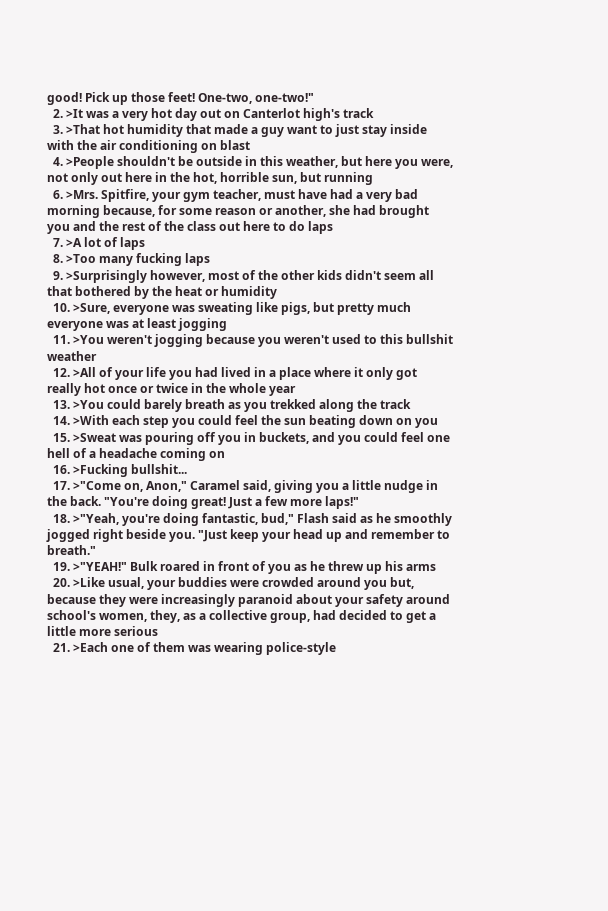good! Pick up those feet! One-two, one-two!"
  2. >It was a very hot day out on Canterlot high's track
  3. >That hot humidity that made a guy want to just stay inside with the air conditioning on blast
  4. >People shouldn't be outside in this weather, but here you were, not only out here in the hot, horrible sun, but running
  6. >Mrs. Spitfire, your gym teacher, must have had a very bad morning because, for some reason or another, she had brought you and the rest of the class out here to do laps
  7. >A lot of laps
  8. >Too many fucking laps
  9. >Surprisingly however, most of the other kids didn't seem all that bothered by the heat or humidity
  10. >Sure, everyone was sweating like pigs, but pretty much everyone was at least jogging
  11. >You weren't jogging because you weren't used to this bullshit weather
  12. >All of your life you had lived in a place where it only got really hot once or twice in the whole year
  13. >You could barely breath as you trekked along the track
  14. >With each step you could feel the sun beating down on you
  15. >Sweat was pouring off you in buckets, and you could feel one hell of a headache coming on
  16. >Fucking bullshit...
  17. >"Come on, Anon," Caramel said, giving you a little nudge in the back. "You're doing great! Just a few more laps!"
  18. >"Yeah, you're doing fantastic, bud," Flash said as he smoothly jogged right beside you. "Just keep your head up and remember to breath."
  19. >"YEAH!" Bulk roared in front of you as he threw up his arms
  20. >Like usual, your buddies were crowded around you but, because they were increasingly paranoid about your safety around school's women, they, as a collective group, had decided to get a little more serious
  21. >Each one of them was wearing police-style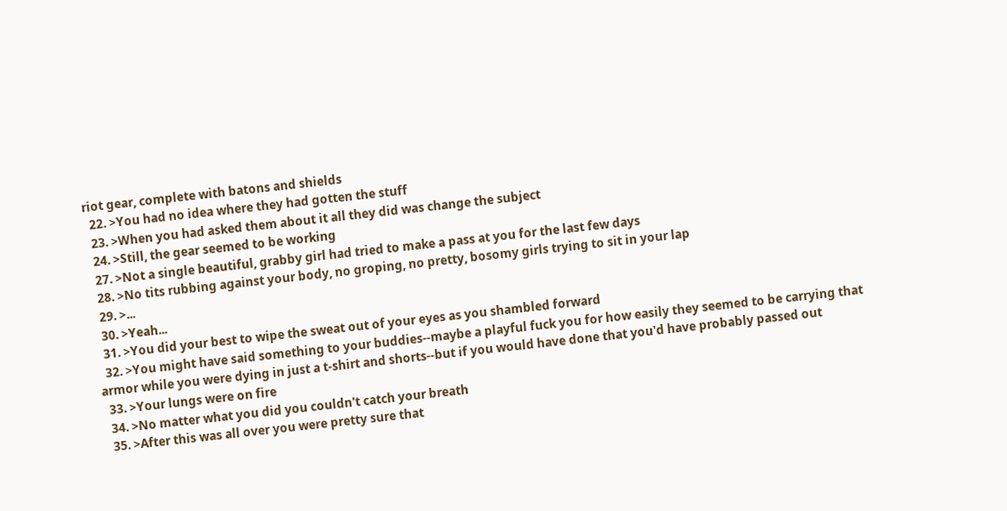riot gear, complete with batons and shields
  22. >You had no idea where they had gotten the stuff
  23. >When you had asked them about it all they did was change the subject
  24. >Still, the gear seemed to be working
  27. >Not a single beautiful, grabby girl had tried to make a pass at you for the last few days
  28. >No tits rubbing against your body, no groping, no pretty, bosomy girls trying to sit in your lap
  29. >...
  30. >Yeah...
  31. >You did your best to wipe the sweat out of your eyes as you shambled forward
  32. >You might have said something to your buddies--maybe a playful fuck you for how easily they seemed to be carrying that armor while you were dying in just a t-shirt and shorts--but if you would have done that you'd have probably passed out
  33. >Your lungs were on fire
  34. >No matter what you did you couldn't catch your breath
  35. >After this was all over you were pretty sure that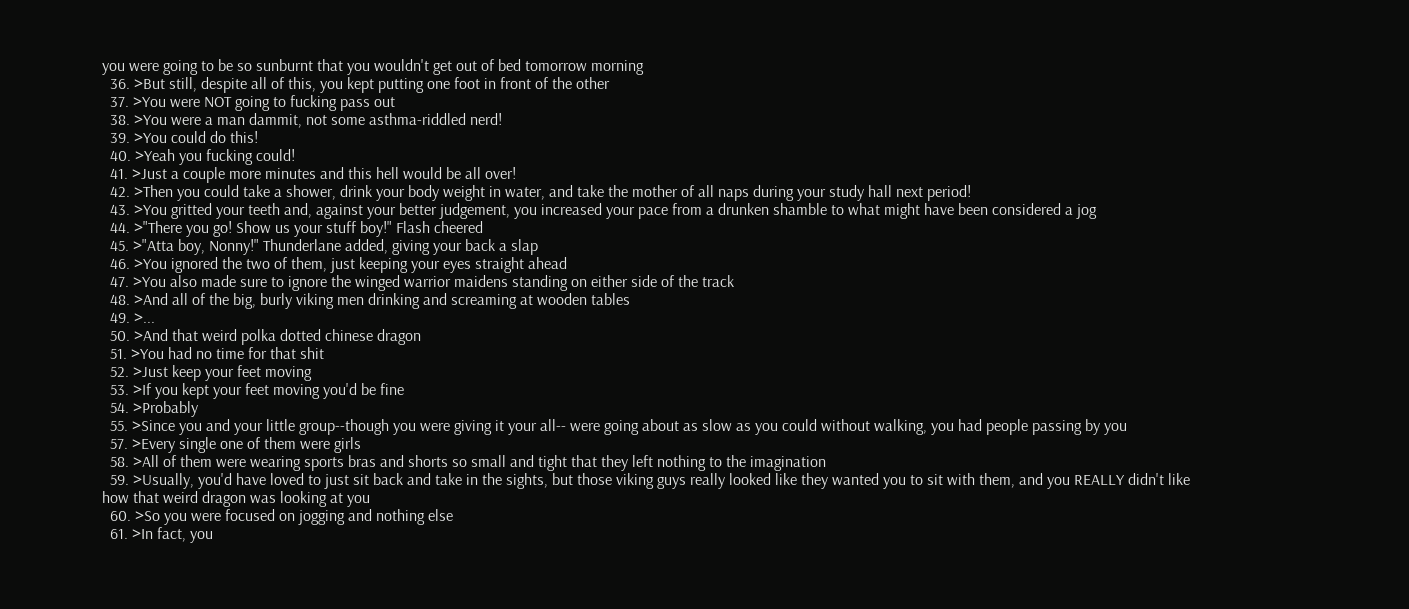you were going to be so sunburnt that you wouldn't get out of bed tomorrow morning
  36. >But still, despite all of this, you kept putting one foot in front of the other
  37. >You were NOT going to fucking pass out
  38. >You were a man dammit, not some asthma-riddled nerd!
  39. >You could do this!
  40. >Yeah you fucking could!
  41. >Just a couple more minutes and this hell would be all over!
  42. >Then you could take a shower, drink your body weight in water, and take the mother of all naps during your study hall next period!
  43. >You gritted your teeth and, against your better judgement, you increased your pace from a drunken shamble to what might have been considered a jog
  44. >"There you go! Show us your stuff boy!" Flash cheered
  45. >"Atta boy, Nonny!" Thunderlane added, giving your back a slap
  46. >You ignored the two of them, just keeping your eyes straight ahead
  47. >You also made sure to ignore the winged warrior maidens standing on either side of the track
  48. >And all of the big, burly viking men drinking and screaming at wooden tables
  49. >...
  50. >And that weird polka dotted chinese dragon
  51. >You had no time for that shit
  52. >Just keep your feet moving
  53. >If you kept your feet moving you'd be fine
  54. >Probably
  55. >Since you and your little group--though you were giving it your all-- were going about as slow as you could without walking, you had people passing by you
  57. >Every single one of them were girls
  58. >All of them were wearing sports bras and shorts so small and tight that they left nothing to the imagination
  59. >Usually, you'd have loved to just sit back and take in the sights, but those viking guys really looked like they wanted you to sit with them, and you REALLY didn't like how that weird dragon was looking at you
  60. >So you were focused on jogging and nothing else
  61. >In fact, you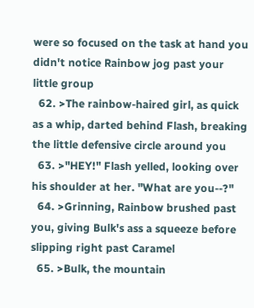were so focused on the task at hand you didn't notice Rainbow jog past your little group
  62. >The rainbow-haired girl, as quick as a whip, darted behind Flash, breaking the little defensive circle around you
  63. >"HEY!" Flash yelled, looking over his shoulder at her. "What are you--?"
  64. >Grinning, Rainbow brushed past you, giving Bulk's ass a squeeze before slipping right past Caramel
  65. >Bulk, the mountain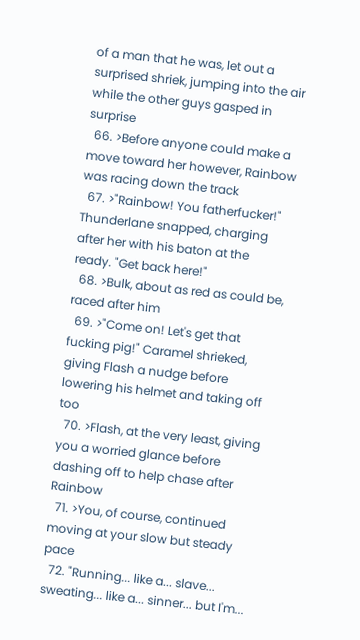of a man that he was, let out a surprised shriek, jumping into the air while the other guys gasped in surprise
  66. >Before anyone could make a move toward her however, Rainbow was racing down the track
  67. >"Rainbow! You fatherfucker!" Thunderlane snapped, charging after her with his baton at the ready. "Get back here!"
  68. >Bulk, about as red as could be, raced after him
  69. >"Come on! Let's get that fucking pig!" Caramel shrieked, giving Flash a nudge before lowering his helmet and taking off too
  70. >Flash, at the very least, giving you a worried glance before dashing off to help chase after Rainbow
  71. >You, of course, continued moving at your slow but steady pace
  72. "Running... like a... slave... sweating... like a... sinner... but I'm...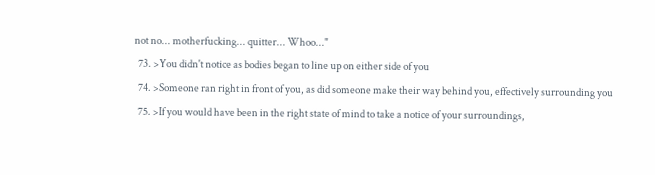not no... motherfucking... quitter... Whoo..."
  73. >You didn't notice as bodies began to line up on either side of you
  74. >Someone ran right in front of you, as did someone make their way behind you, effectively surrounding you
  75. >If you would have been in the right state of mind to take a notice of your surroundings,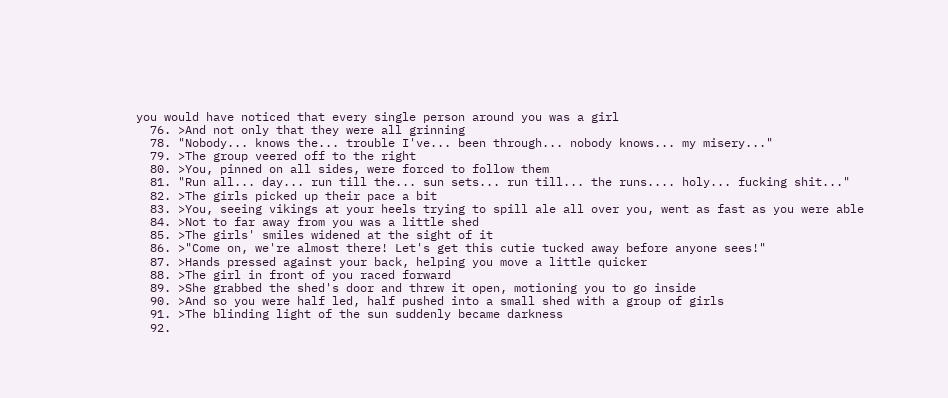you would have noticed that every single person around you was a girl
  76. >And not only that they were all grinning
  78. "Nobody... knows the... trouble I've... been through... nobody knows... my misery..."
  79. >The group veered off to the right
  80. >You, pinned on all sides, were forced to follow them
  81. "Run all... day... run till the... sun sets... run till... the runs.... holy... fucking shit..."
  82. >The girls picked up their pace a bit
  83. >You, seeing vikings at your heels trying to spill ale all over you, went as fast as you were able
  84. >Not to far away from you was a little shed
  85. >The girls' smiles widened at the sight of it
  86. >"Come on, we're almost there! Let's get this cutie tucked away before anyone sees!"
  87. >Hands pressed against your back, helping you move a little quicker
  88. >The girl in front of you raced forward
  89. >She grabbed the shed's door and threw it open, motioning you to go inside
  90. >And so you were half led, half pushed into a small shed with a group of girls
  91. >The blinding light of the sun suddenly became darkness
  92.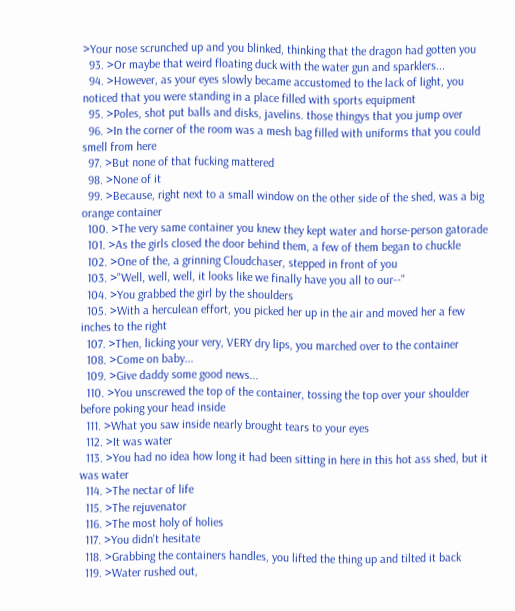>Your nose scrunched up and you blinked, thinking that the dragon had gotten you
  93. >Or maybe that weird floating duck with the water gun and sparklers...
  94. >However, as your eyes slowly became accustomed to the lack of light, you noticed that you were standing in a place filled with sports equipment
  95. >Poles, shot put balls and disks, javelins. those thingys that you jump over
  96. >In the corner of the room was a mesh bag filled with uniforms that you could smell from here
  97. >But none of that fucking mattered
  98. >None of it
  99. >Because, right next to a small window on the other side of the shed, was a big orange container
  100. >The very same container you knew they kept water and horse-person gatorade
  101. >As the girls closed the door behind them, a few of them began to chuckle
  102. >One of the, a grinning Cloudchaser, stepped in front of you
  103. >"Well, well, well, it looks like we finally have you all to our--"
  104. >You grabbed the girl by the shoulders
  105. >With a herculean effort, you picked her up in the air and moved her a few inches to the right
  107. >Then, licking your very, VERY dry lips, you marched over to the container
  108. >Come on baby...
  109. >Give daddy some good news...
  110. >You unscrewed the top of the container, tossing the top over your shoulder before poking your head inside
  111. >What you saw inside nearly brought tears to your eyes
  112. >It was water
  113. >You had no idea how long it had been sitting in here in this hot ass shed, but it was water
  114. >The nectar of life
  115. >The rejuvenator
  116. >The most holy of holies
  117. >You didn't hesitate
  118. >Grabbing the containers handles, you lifted the thing up and tilted it back
  119. >Water rushed out,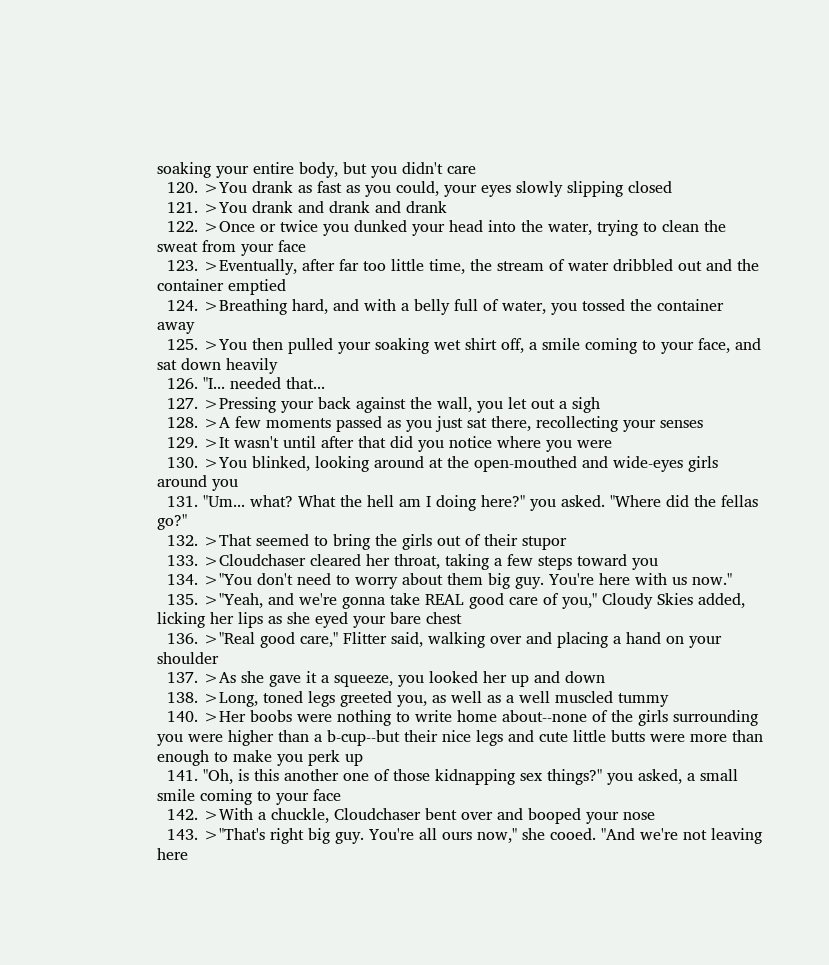soaking your entire body, but you didn't care
  120. >You drank as fast as you could, your eyes slowly slipping closed
  121. >You drank and drank and drank
  122. >Once or twice you dunked your head into the water, trying to clean the sweat from your face
  123. >Eventually, after far too little time, the stream of water dribbled out and the container emptied
  124. >Breathing hard, and with a belly full of water, you tossed the container away
  125. >You then pulled your soaking wet shirt off, a smile coming to your face, and sat down heavily
  126. "I... needed that...
  127. >Pressing your back against the wall, you let out a sigh
  128. >A few moments passed as you just sat there, recollecting your senses
  129. >It wasn't until after that did you notice where you were
  130. >You blinked, looking around at the open-mouthed and wide-eyes girls around you
  131. "Um... what? What the hell am I doing here?" you asked. "Where did the fellas go?"
  132. >That seemed to bring the girls out of their stupor
  133. >Cloudchaser cleared her throat, taking a few steps toward you
  134. >"You don't need to worry about them big guy. You're here with us now."
  135. >"Yeah, and we're gonna take REAL good care of you," Cloudy Skies added, licking her lips as she eyed your bare chest
  136. >"Real good care," Flitter said, walking over and placing a hand on your shoulder
  137. >As she gave it a squeeze, you looked her up and down
  138. >Long, toned legs greeted you, as well as a well muscled tummy
  140. >Her boobs were nothing to write home about--none of the girls surrounding you were higher than a b-cup--but their nice legs and cute little butts were more than enough to make you perk up
  141. "Oh, is this another one of those kidnapping sex things?" you asked, a small smile coming to your face
  142. >With a chuckle, Cloudchaser bent over and booped your nose
  143. >"That's right big guy. You're all ours now," she cooed. "And we're not leaving here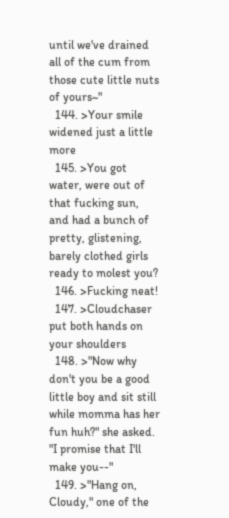until we've drained all of the cum from those cute little nuts of yours~"
  144. >Your smile widened just a little more
  145. >You got water, were out of that fucking sun, and had a bunch of pretty, glistening, barely clothed girls ready to molest you?
  146. >Fucking neat!
  147. >Cloudchaser put both hands on your shoulders
  148. >"Now why don't you be a good little boy and sit still while momma has her fun huh?" she asked. "I promise that I'll make you--"
  149. >"Hang on, Cloudy," one of the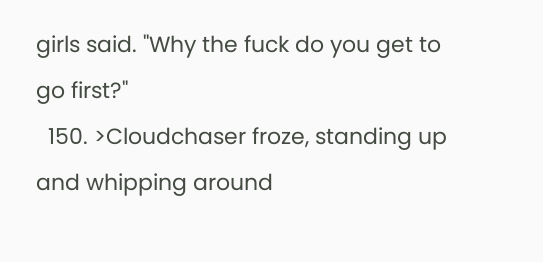girls said. "Why the fuck do you get to go first?"
  150. >Cloudchaser froze, standing up and whipping around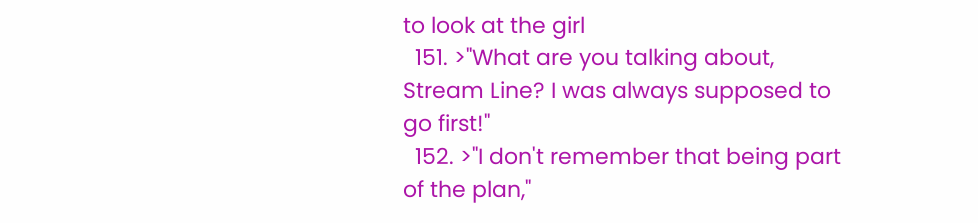to look at the girl
  151. >"What are you talking about, Stream Line? I was always supposed to go first!"
  152. >"I don't remember that being part of the plan,"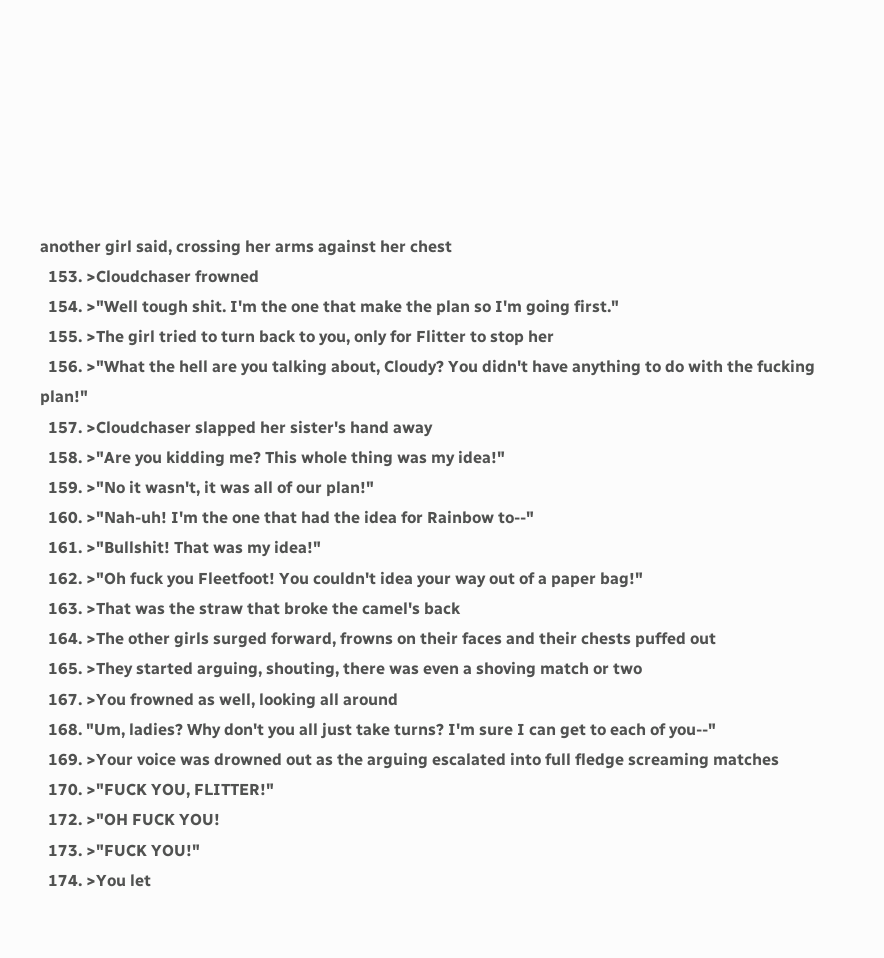another girl said, crossing her arms against her chest
  153. >Cloudchaser frowned
  154. >"Well tough shit. I'm the one that make the plan so I'm going first."
  155. >The girl tried to turn back to you, only for Flitter to stop her
  156. >"What the hell are you talking about, Cloudy? You didn't have anything to do with the fucking plan!"
  157. >Cloudchaser slapped her sister's hand away
  158. >"Are you kidding me? This whole thing was my idea!"
  159. >"No it wasn't, it was all of our plan!"
  160. >"Nah-uh! I'm the one that had the idea for Rainbow to--"
  161. >"Bullshit! That was my idea!"
  162. >"Oh fuck you Fleetfoot! You couldn't idea your way out of a paper bag!"
  163. >That was the straw that broke the camel's back
  164. >The other girls surged forward, frowns on their faces and their chests puffed out
  165. >They started arguing, shouting, there was even a shoving match or two
  167. >You frowned as well, looking all around
  168. "Um, ladies? Why don't you all just take turns? I'm sure I can get to each of you--"
  169. >Your voice was drowned out as the arguing escalated into full fledge screaming matches
  170. >"FUCK YOU, FLITTER!"
  172. >"OH FUCK YOU!
  173. >"FUCK YOU!"
  174. >You let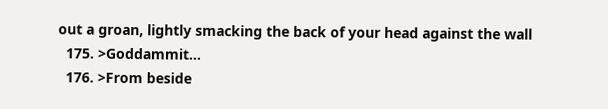out a groan, lightly smacking the back of your head against the wall
  175. >Goddammit...
  176. >From beside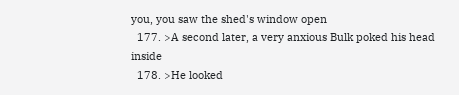you, you saw the shed's window open
  177. >A second later, a very anxious Bulk poked his head inside
  178. >He looked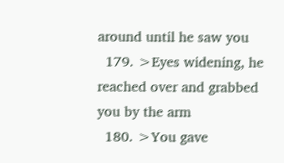around until he saw you
  179. >Eyes widening, he reached over and grabbed you by the arm
  180. >You gave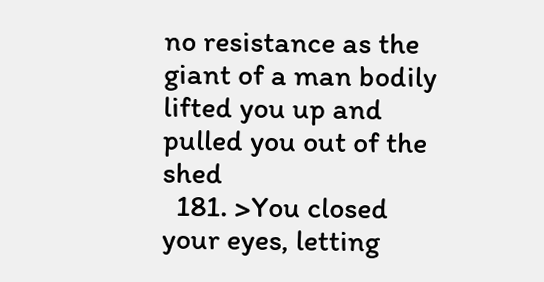no resistance as the giant of a man bodily lifted you up and pulled you out of the shed
  181. >You closed your eyes, letting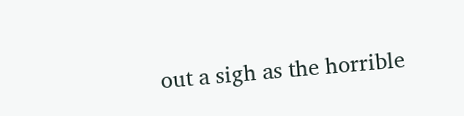out a sigh as the horrible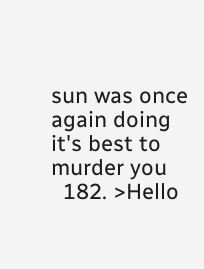sun was once again doing it's best to murder you
  182. >Hello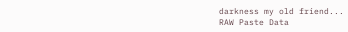darkness my old friend...
RAW Paste Data